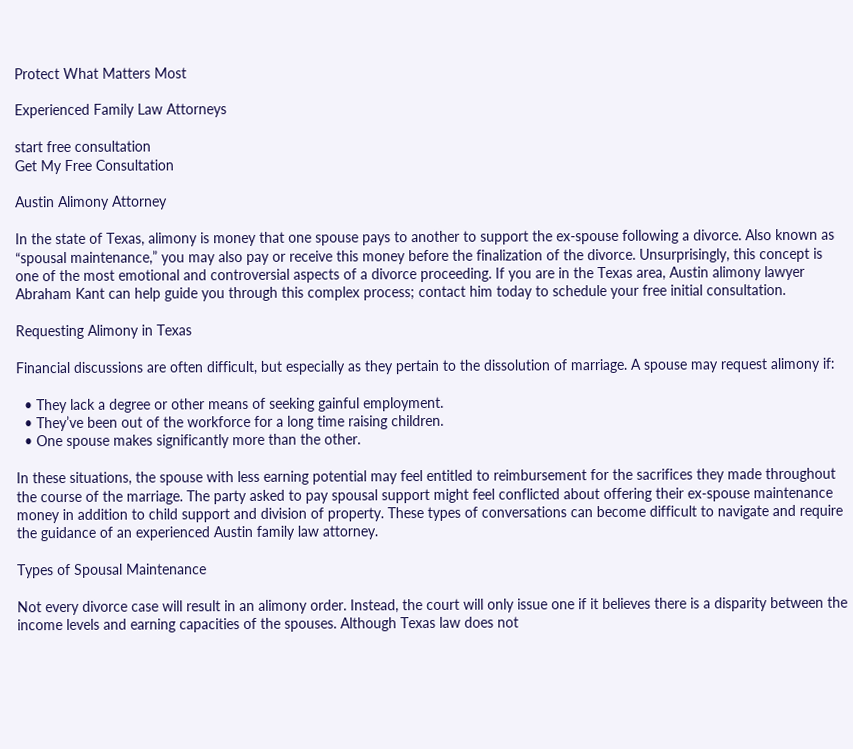Protect What Matters Most

Experienced Family Law Attorneys

start free consultation
Get My Free Consultation

Austin Alimony Attorney

In the state of Texas, alimony is money that one spouse pays to another to support the ex-spouse following a divorce. Also known as “spousal maintenance,” you may also pay or receive this money before the finalization of the divorce. Unsurprisingly, this concept is one of the most emotional and controversial aspects of a divorce proceeding. If you are in the Texas area, Austin alimony lawyer Abraham Kant can help guide you through this complex process; contact him today to schedule your free initial consultation.

Requesting Alimony in Texas

Financial discussions are often difficult, but especially as they pertain to the dissolution of marriage. A spouse may request alimony if:

  • They lack a degree or other means of seeking gainful employment.
  • They’ve been out of the workforce for a long time raising children.
  • One spouse makes significantly more than the other.

In these situations, the spouse with less earning potential may feel entitled to reimbursement for the sacrifices they made throughout the course of the marriage. The party asked to pay spousal support might feel conflicted about offering their ex-spouse maintenance money in addition to child support and division of property. These types of conversations can become difficult to navigate and require the guidance of an experienced Austin family law attorney.

Types of Spousal Maintenance

Not every divorce case will result in an alimony order. Instead, the court will only issue one if it believes there is a disparity between the income levels and earning capacities of the spouses. Although Texas law does not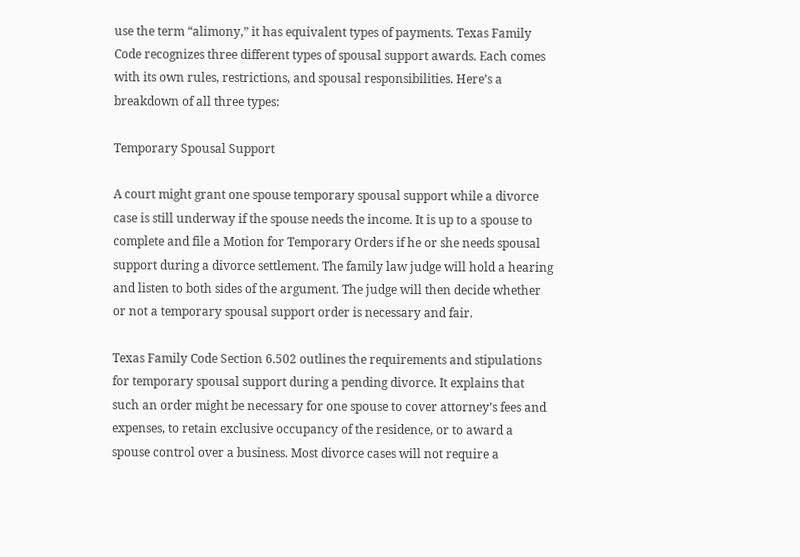use the term “alimony,” it has equivalent types of payments. Texas Family Code recognizes three different types of spousal support awards. Each comes with its own rules, restrictions, and spousal responsibilities. Here’s a breakdown of all three types:

Temporary Spousal Support

A court might grant one spouse temporary spousal support while a divorce case is still underway if the spouse needs the income. It is up to a spouse to complete and file a Motion for Temporary Orders if he or she needs spousal support during a divorce settlement. The family law judge will hold a hearing and listen to both sides of the argument. The judge will then decide whether or not a temporary spousal support order is necessary and fair.

Texas Family Code Section 6.502 outlines the requirements and stipulations for temporary spousal support during a pending divorce. It explains that such an order might be necessary for one spouse to cover attorney’s fees and expenses, to retain exclusive occupancy of the residence, or to award a spouse control over a business. Most divorce cases will not require a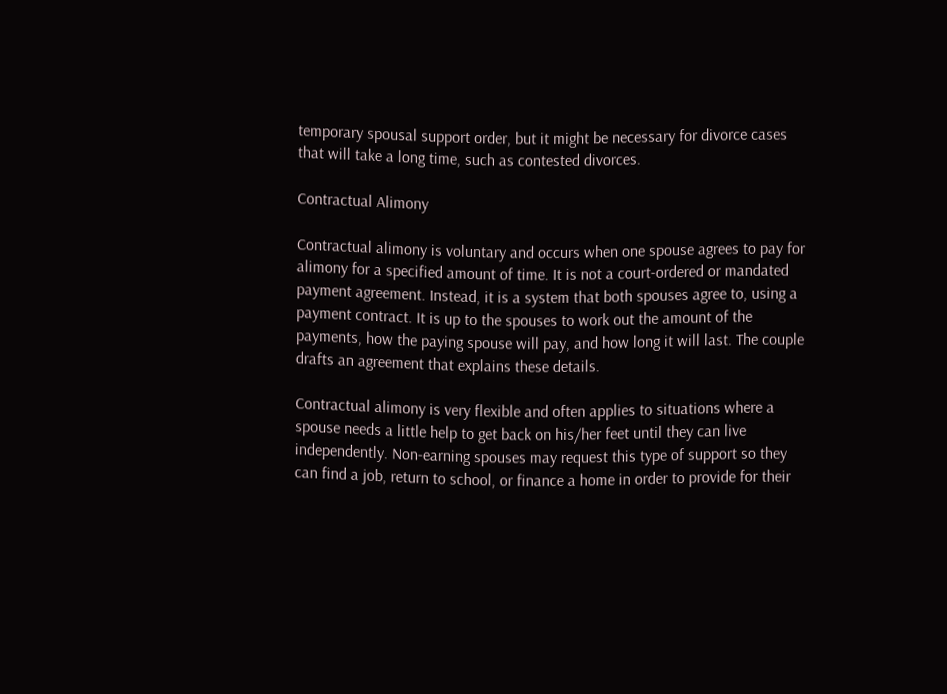temporary spousal support order, but it might be necessary for divorce cases that will take a long time, such as contested divorces.

Contractual Alimony

Contractual alimony is voluntary and occurs when one spouse agrees to pay for alimony for a specified amount of time. It is not a court-ordered or mandated payment agreement. Instead, it is a system that both spouses agree to, using a payment contract. It is up to the spouses to work out the amount of the payments, how the paying spouse will pay, and how long it will last. The couple drafts an agreement that explains these details.

Contractual alimony is very flexible and often applies to situations where a spouse needs a little help to get back on his/her feet until they can live independently. Non-earning spouses may request this type of support so they can find a job, return to school, or finance a home in order to provide for their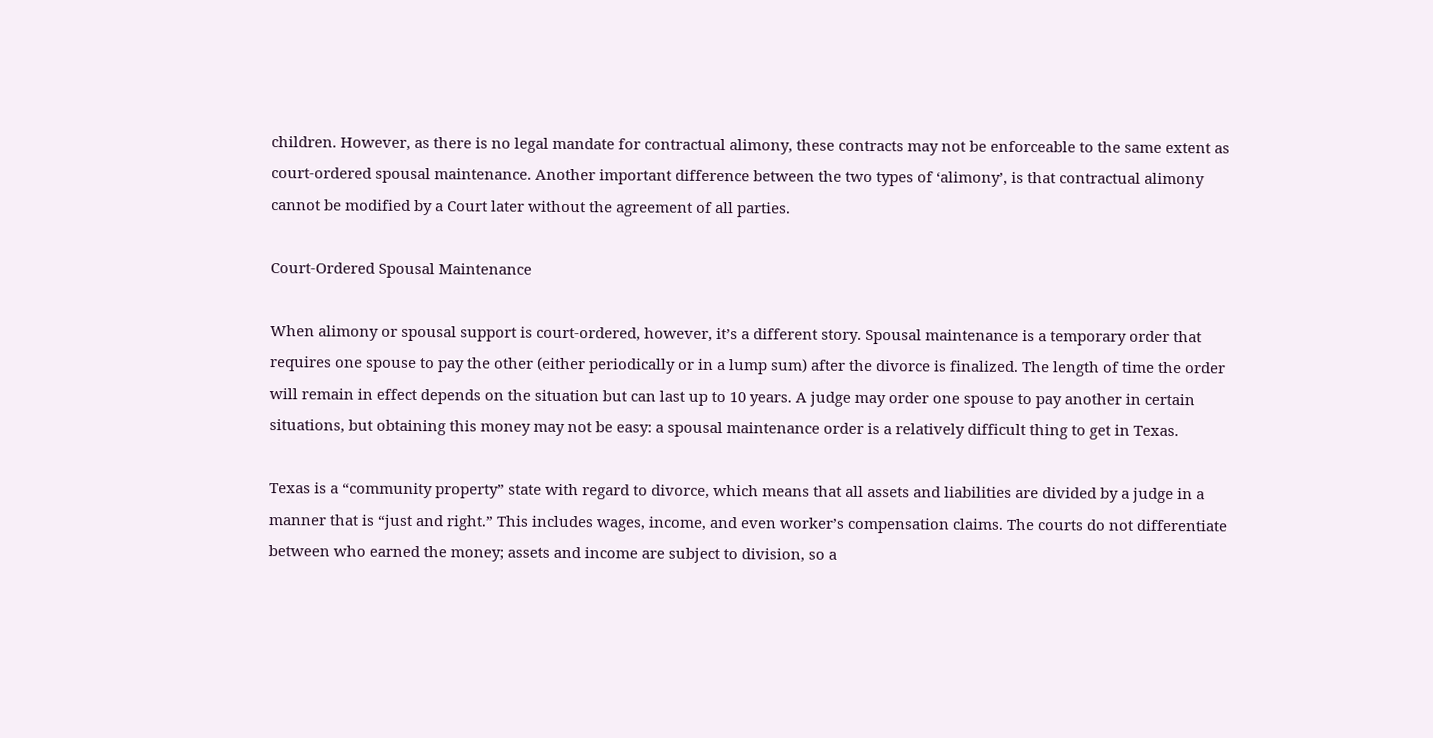children. However, as there is no legal mandate for contractual alimony, these contracts may not be enforceable to the same extent as court-ordered spousal maintenance. Another important difference between the two types of ‘alimony’, is that contractual alimony cannot be modified by a Court later without the agreement of all parties.

Court-Ordered Spousal Maintenance

When alimony or spousal support is court-ordered, however, it’s a different story. Spousal maintenance is a temporary order that requires one spouse to pay the other (either periodically or in a lump sum) after the divorce is finalized. The length of time the order will remain in effect depends on the situation but can last up to 10 years. A judge may order one spouse to pay another in certain situations, but obtaining this money may not be easy: a spousal maintenance order is a relatively difficult thing to get in Texas.

Texas is a “community property” state with regard to divorce, which means that all assets and liabilities are divided by a judge in a manner that is “just and right.” This includes wages, income, and even worker’s compensation claims. The courts do not differentiate between who earned the money; assets and income are subject to division, so a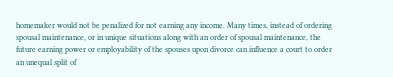homemaker would not be penalized for not earning any income. Many times, instead of ordering spousal maintenance, or in unique situations along with an order of spousal maintenance, the future earning power or employability of the spouses upon divorce can influence a court to order an unequal split of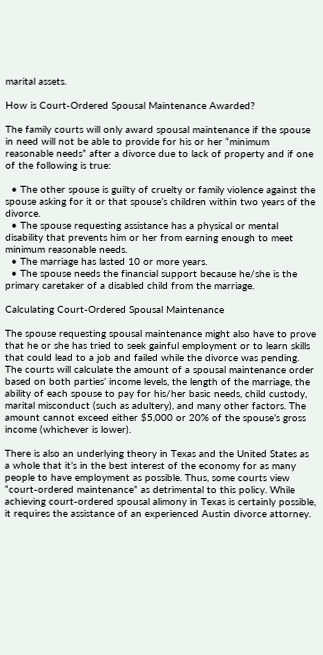marital assets.

How is Court-Ordered Spousal Maintenance Awarded?

The family courts will only award spousal maintenance if the spouse in need will not be able to provide for his or her “minimum reasonable needs” after a divorce due to lack of property and if one of the following is true:

  • The other spouse is guilty of cruelty or family violence against the spouse asking for it or that spouse’s children within two years of the divorce.
  • The spouse requesting assistance has a physical or mental disability that prevents him or her from earning enough to meet minimum reasonable needs.
  • The marriage has lasted 10 or more years.
  • The spouse needs the financial support because he/she is the primary caretaker of a disabled child from the marriage.

Calculating Court-Ordered Spousal Maintenance

The spouse requesting spousal maintenance might also have to prove that he or she has tried to seek gainful employment or to learn skills that could lead to a job and failed while the divorce was pending. The courts will calculate the amount of a spousal maintenance order based on both parties’ income levels, the length of the marriage, the ability of each spouse to pay for his/her basic needs, child custody, marital misconduct (such as adultery), and many other factors. The amount cannot exceed either $5,000 or 20% of the spouse’s gross income (whichever is lower).

There is also an underlying theory in Texas and the United States as a whole that it’s in the best interest of the economy for as many people to have employment as possible. Thus, some courts view “court-ordered maintenance” as detrimental to this policy. While achieving court-ordered spousal alimony in Texas is certainly possible, it requires the assistance of an experienced Austin divorce attorney.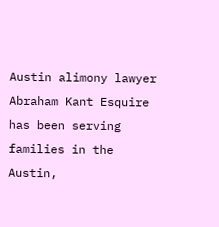Austin alimony lawyer Abraham Kant Esquire has been serving families in the Austin,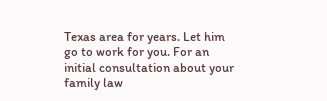Texas area for years. Let him go to work for you. For an initial consultation about your family law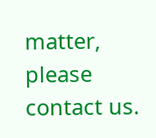matter, please contact us.